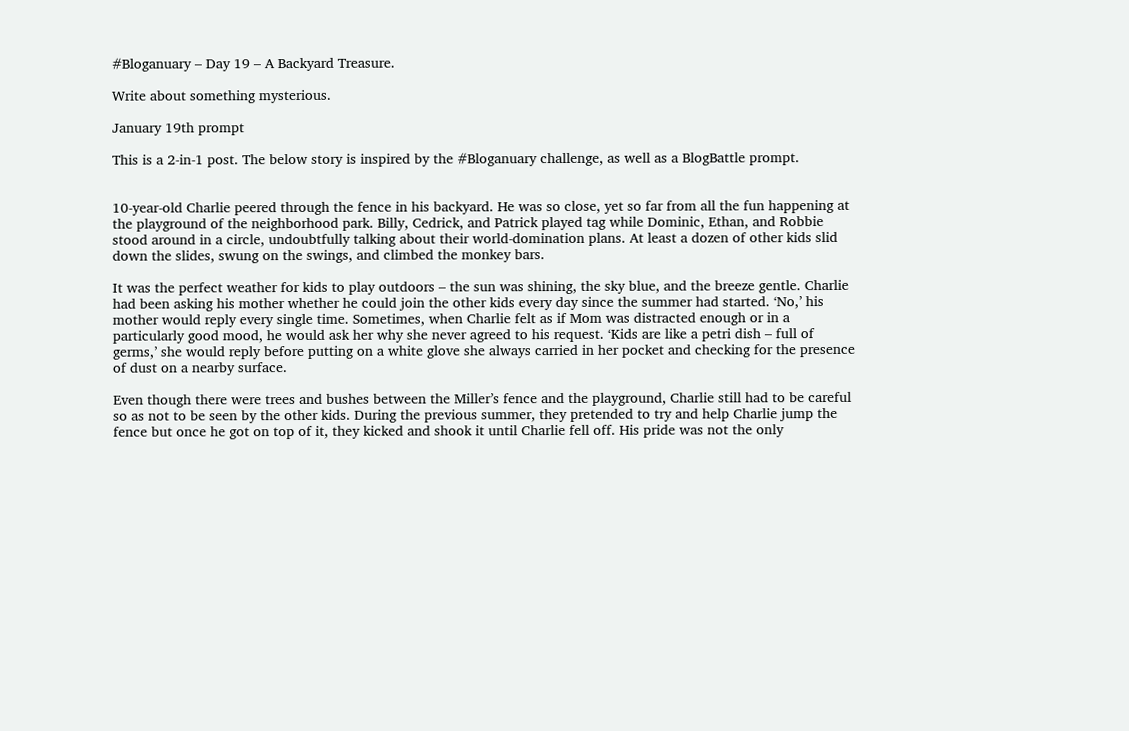#Bloganuary – Day 19 – A Backyard Treasure.

Write about something mysterious.

January 19th prompt

This is a 2-in-1 post. The below story is inspired by the #Bloganuary challenge, as well as a BlogBattle prompt.


10-year-old Charlie peered through the fence in his backyard. He was so close, yet so far from all the fun happening at the playground of the neighborhood park. Billy, Cedrick, and Patrick played tag while Dominic, Ethan, and Robbie stood around in a circle, undoubtfully talking about their world-domination plans. At least a dozen of other kids slid down the slides, swung on the swings, and climbed the monkey bars.

It was the perfect weather for kids to play outdoors – the sun was shining, the sky blue, and the breeze gentle. Charlie had been asking his mother whether he could join the other kids every day since the summer had started. ‘No,’ his mother would reply every single time. Sometimes, when Charlie felt as if Mom was distracted enough or in a particularly good mood, he would ask her why she never agreed to his request. ‘Kids are like a petri dish – full of germs,’ she would reply before putting on a white glove she always carried in her pocket and checking for the presence of dust on a nearby surface.

Even though there were trees and bushes between the Miller’s fence and the playground, Charlie still had to be careful so as not to be seen by the other kids. During the previous summer, they pretended to try and help Charlie jump the fence but once he got on top of it, they kicked and shook it until Charlie fell off. His pride was not the only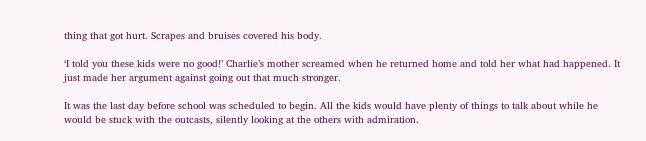thing that got hurt. Scrapes and bruises covered his body.

‘I told you these kids were no good!’ Charlie’s mother screamed when he returned home and told her what had happened. It just made her argument against going out that much stronger.

It was the last day before school was scheduled to begin. All the kids would have plenty of things to talk about while he would be stuck with the outcasts, silently looking at the others with admiration.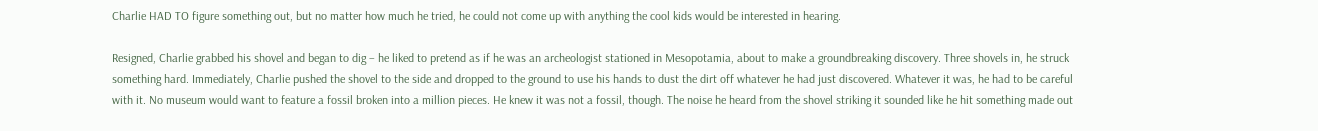Charlie HAD TO figure something out, but no matter how much he tried, he could not come up with anything the cool kids would be interested in hearing.

Resigned, Charlie grabbed his shovel and began to dig – he liked to pretend as if he was an archeologist stationed in Mesopotamia, about to make a groundbreaking discovery. Three shovels in, he struck something hard. Immediately, Charlie pushed the shovel to the side and dropped to the ground to use his hands to dust the dirt off whatever he had just discovered. Whatever it was, he had to be careful with it. No museum would want to feature a fossil broken into a million pieces. He knew it was not a fossil, though. The noise he heard from the shovel striking it sounded like he hit something made out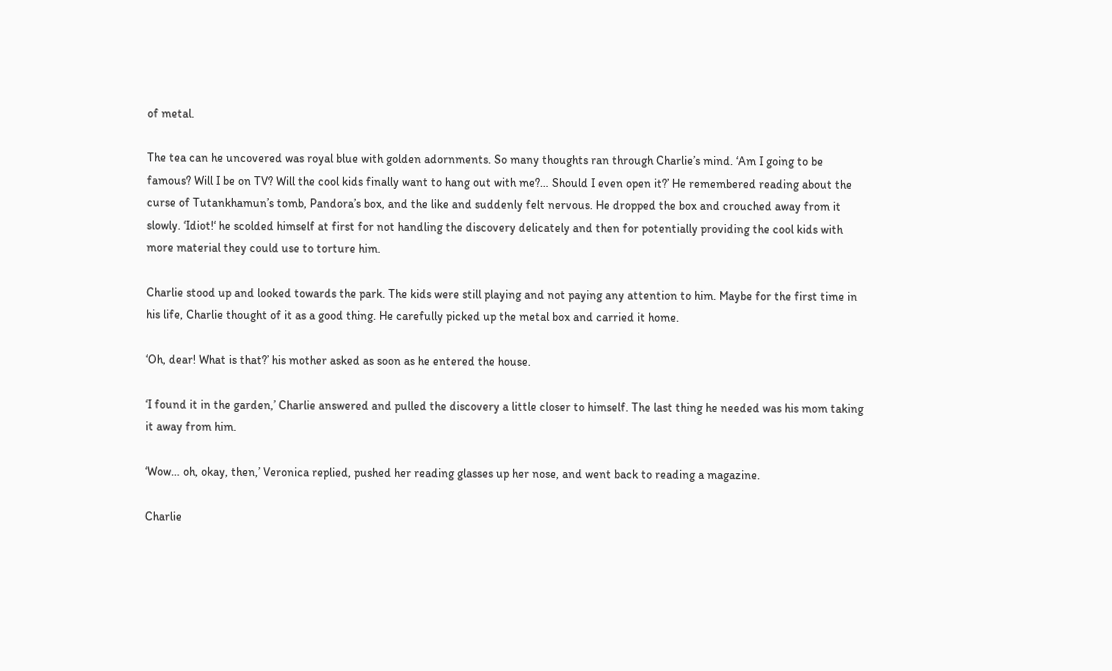of metal.

The tea can he uncovered was royal blue with golden adornments. So many thoughts ran through Charlie’s mind. ‘Am I going to be famous? Will I be on TV? Will the cool kids finally want to hang out with me?… Should I even open it?’ He remembered reading about the curse of Tutankhamun’s tomb, Pandora’s box, and the like and suddenly felt nervous. He dropped the box and crouched away from it slowly. ‘Idiot!‘ he scolded himself at first for not handling the discovery delicately and then for potentially providing the cool kids with more material they could use to torture him.

Charlie stood up and looked towards the park. The kids were still playing and not paying any attention to him. Maybe for the first time in his life, Charlie thought of it as a good thing. He carefully picked up the metal box and carried it home.

‘Oh, dear! What is that?’ his mother asked as soon as he entered the house.

‘I found it in the garden,’ Charlie answered and pulled the discovery a little closer to himself. The last thing he needed was his mom taking it away from him.

‘Wow… oh, okay, then,’ Veronica replied, pushed her reading glasses up her nose, and went back to reading a magazine.

Charlie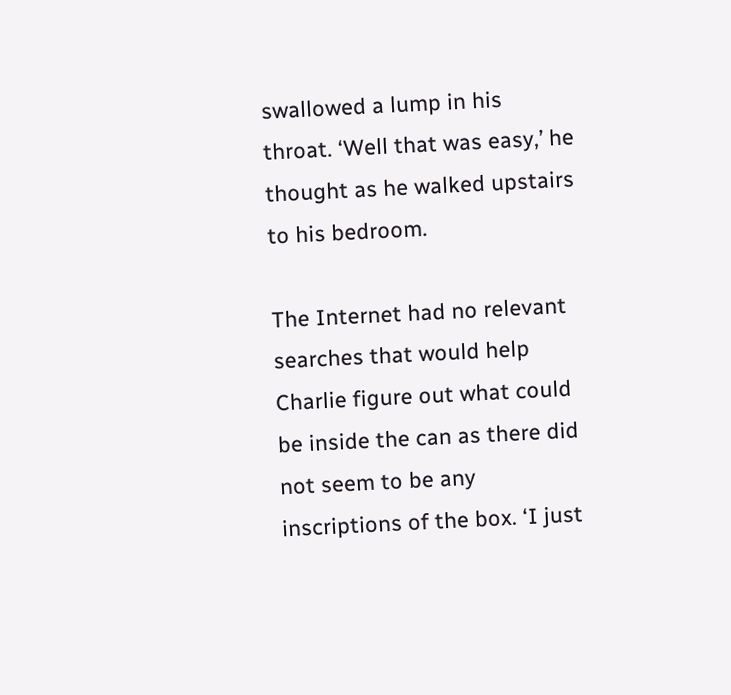swallowed a lump in his throat. ‘Well that was easy,’ he thought as he walked upstairs to his bedroom.

The Internet had no relevant searches that would help Charlie figure out what could be inside the can as there did not seem to be any inscriptions of the box. ‘I just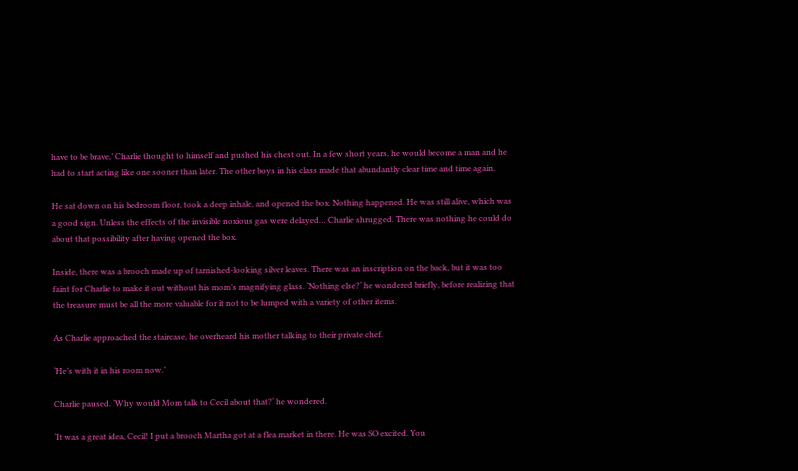have to be brave,’ Charlie thought to himself and pushed his chest out. In a few short years, he would become a man and he had to start acting like one sooner than later. The other boys in his class made that abundantly clear time and time again.

He sat down on his bedroom floor, took a deep inhale, and opened the box. Nothing happened. He was still alive, which was a good sign. Unless the effects of the invisible noxious gas were delayed… Charlie shrugged. There was nothing he could do about that possibility after having opened the box.

Inside, there was a brooch made up of tarnished-looking silver leaves. There was an inscription on the back, but it was too faint for Charlie to make it out without his mom’s magnifying glass. ‘Nothing else?‘ he wondered briefly, before realizing that the treasure must be all the more valuable for it not to be lumped with a variety of other items.

As Charlie approached the staircase, he overheard his mother talking to their private chef.

‘He’s with it in his room now.’

Charlie paused. ‘Why would Mom talk to Cecil about that?‘ he wondered.

‘It was a great idea, Cecil! I put a brooch Martha got at a flea market in there. He was SO excited. You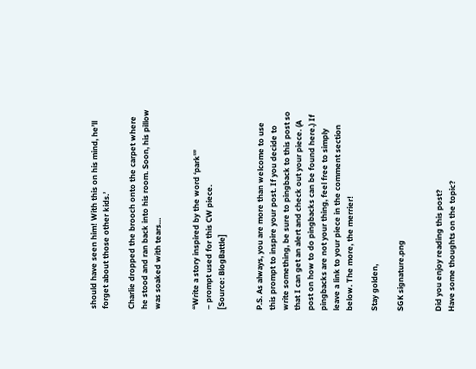should have seen him! With this on his mind, he’ll forget about those other kids.’

Charlie dropped the brooch onto the carpet where he stood and ran back into his room. Soon, his pillow was soaked with tears…


“Write a story inspired by the word ‘park'”
– prompt used for this CW piece.
[Source: BlogBattle]


P.S. As always, you are more than welcome to use this prompt to inspire your post. If you decide to write something, be sure to pingback to this post so that I can get an alert and check out your piece. (A post on how to do pingbacks can be found here.) If pingbacks are not your thing, feel free to simply leave a link to your piece in the comment section below. The more, the merrier!

Stay golden,

SGK signature.png


Did you enjoy reading this post?
Have some thoughts on the topic?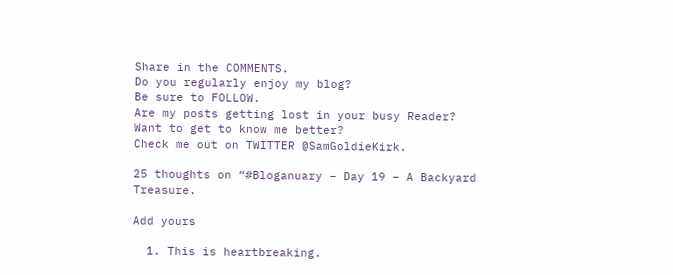Share in the COMMENTS.
Do you regularly enjoy my blog?
Be sure to FOLLOW.
Are my posts getting lost in your busy Reader?
Want to get to know me better?
Check me out on TWITTER @SamGoldieKirk.

25 thoughts on “#Bloganuary – Day 19 – A Backyard Treasure.

Add yours

  1. This is heartbreaking.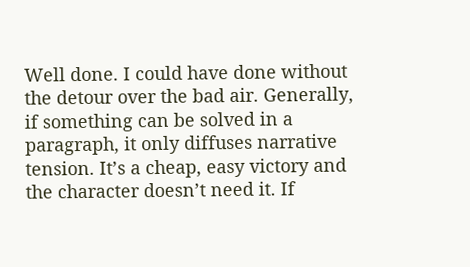Well done. I could have done without the detour over the bad air. Generally, if something can be solved in a paragraph, it only diffuses narrative tension. It’s a cheap, easy victory and the character doesn’t need it. If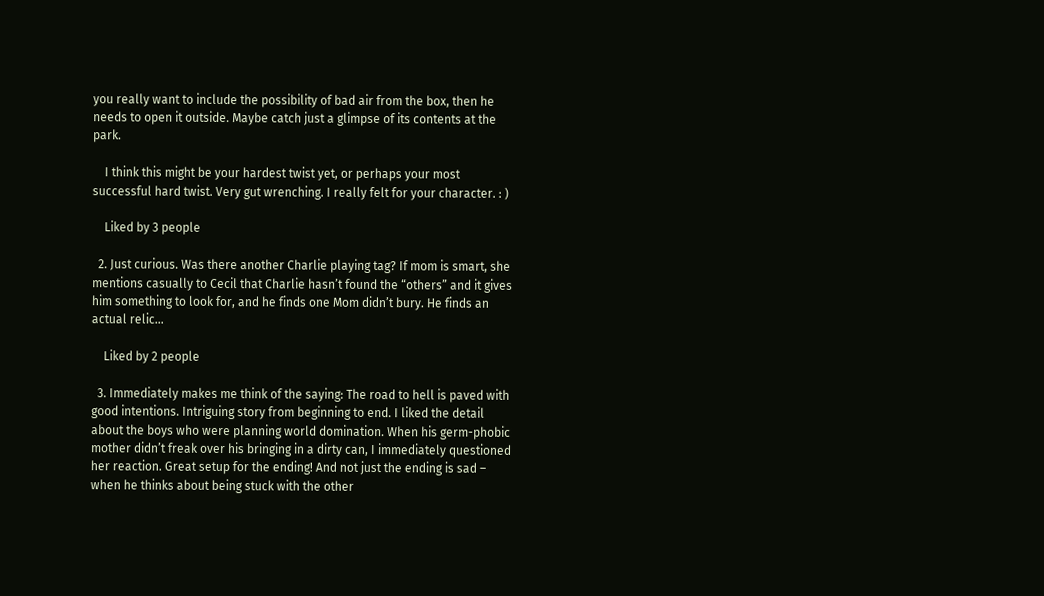you really want to include the possibility of bad air from the box, then he needs to open it outside. Maybe catch just a glimpse of its contents at the park.

    I think this might be your hardest twist yet, or perhaps your most successful hard twist. Very gut wrenching. I really felt for your character. : )

    Liked by 3 people

  2. Just curious. Was there another Charlie playing tag? If mom is smart, she mentions casually to Cecil that Charlie hasn’t found the “others” and it gives him something to look for, and he finds one Mom didn’t bury. He finds an actual relic…

    Liked by 2 people

  3. Immediately makes me think of the saying: The road to hell is paved with good intentions. Intriguing story from beginning to end. I liked the detail about the boys who were planning world domination. When his germ-phobic mother didn’t freak over his bringing in a dirty can, I immediately questioned her reaction. Great setup for the ending! And not just the ending is sad – when he thinks about being stuck with the other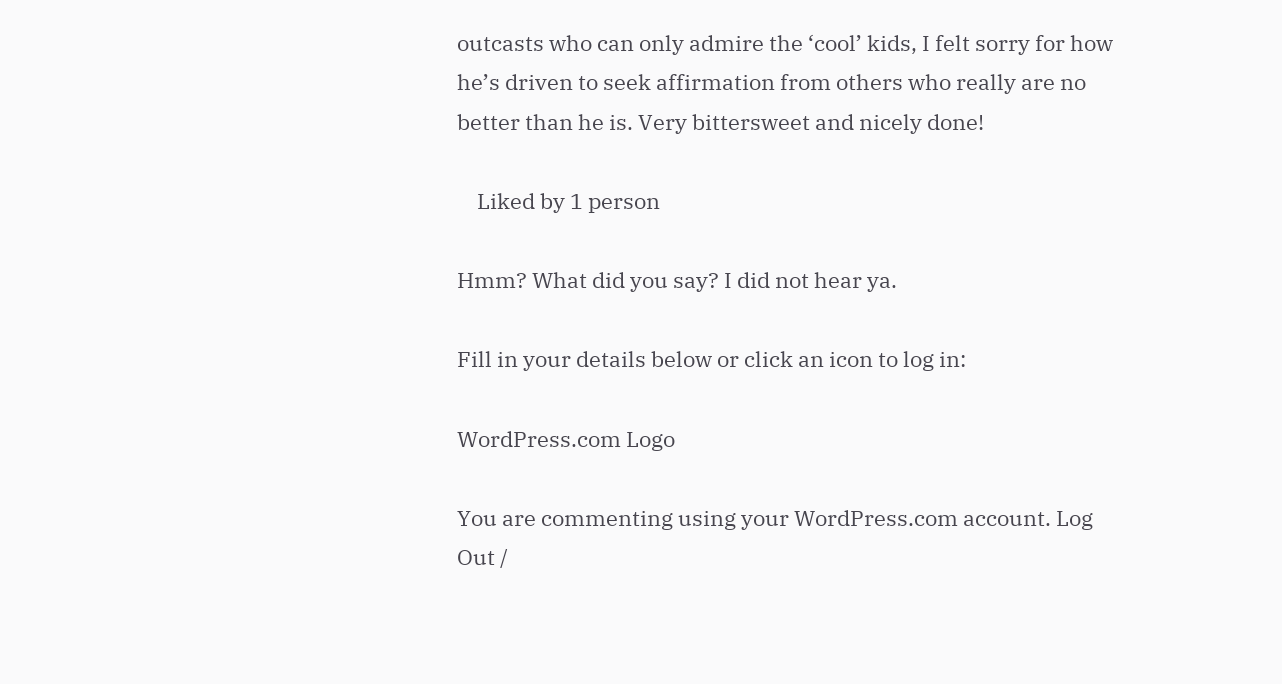outcasts who can only admire the ‘cool’ kids, I felt sorry for how he’s driven to seek affirmation from others who really are no better than he is. Very bittersweet and nicely done!

    Liked by 1 person

Hmm? What did you say? I did not hear ya.

Fill in your details below or click an icon to log in:

WordPress.com Logo

You are commenting using your WordPress.com account. Log Out /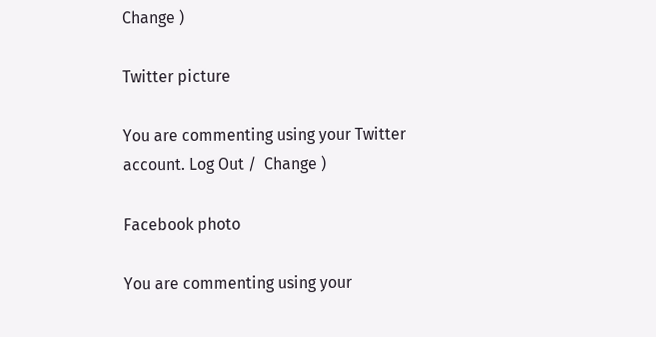Change )

Twitter picture

You are commenting using your Twitter account. Log Out /  Change )

Facebook photo

You are commenting using your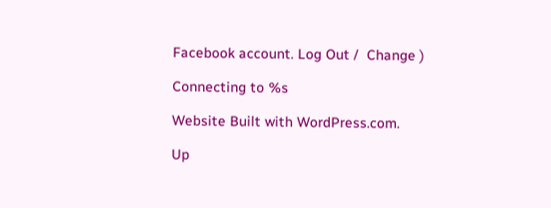Facebook account. Log Out /  Change )

Connecting to %s

Website Built with WordPress.com.

Up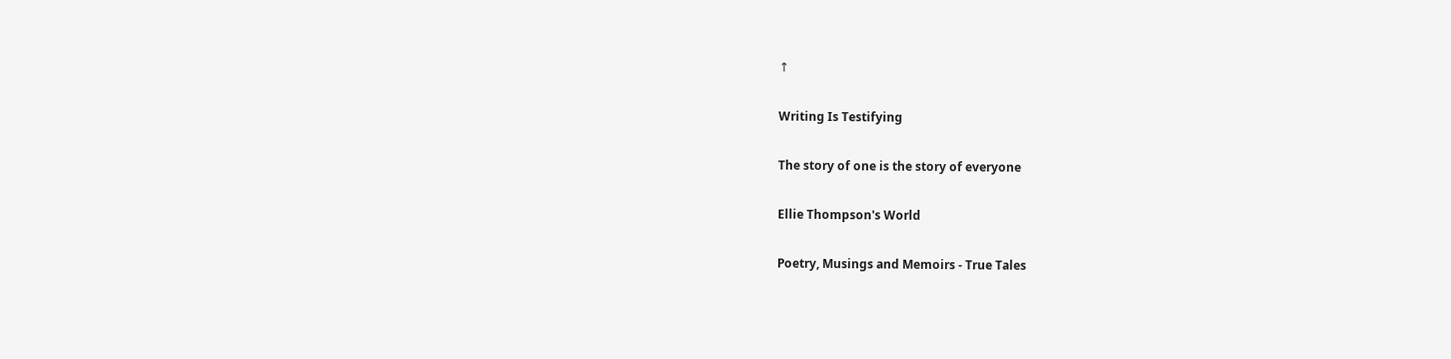↑

Writing Is Testifying

The story of one is the story of everyone

Ellie Thompson's World

Poetry, Musings and Memoirs - True Tales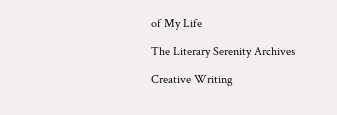of My Life

The Literary Serenity Archives

Creative Writing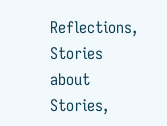Reflections, Stories about Stories,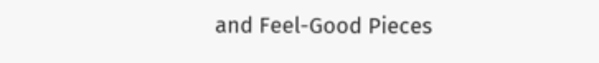and Feel-Good Pieces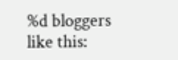%d bloggers like this: